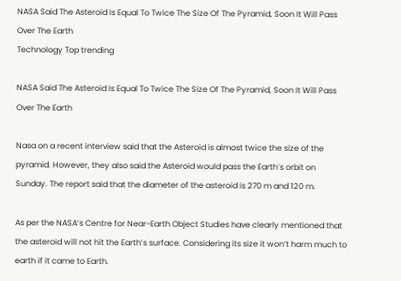NASA Said The Asteroid Is Equal To Twice The Size Of The Pyramid, Soon It Will Pass Over The Earth
Technology Top trending

NASA Said The Asteroid Is Equal To Twice The Size Of The Pyramid, Soon It Will Pass Over The Earth

Nasa on a recent interview said that the Asteroid is almost twice the size of the pyramid. However, they also said the Asteroid would pass the Earth’s orbit on Sunday. The report said that the diameter of the asteroid is 270 m and 120 m.

As per the NASA’s Centre for Near-Earth Object Studies have clearly mentioned that the asteroid will not hit the Earth’s surface. Considering its size it won’t harm much to earth if it came to Earth.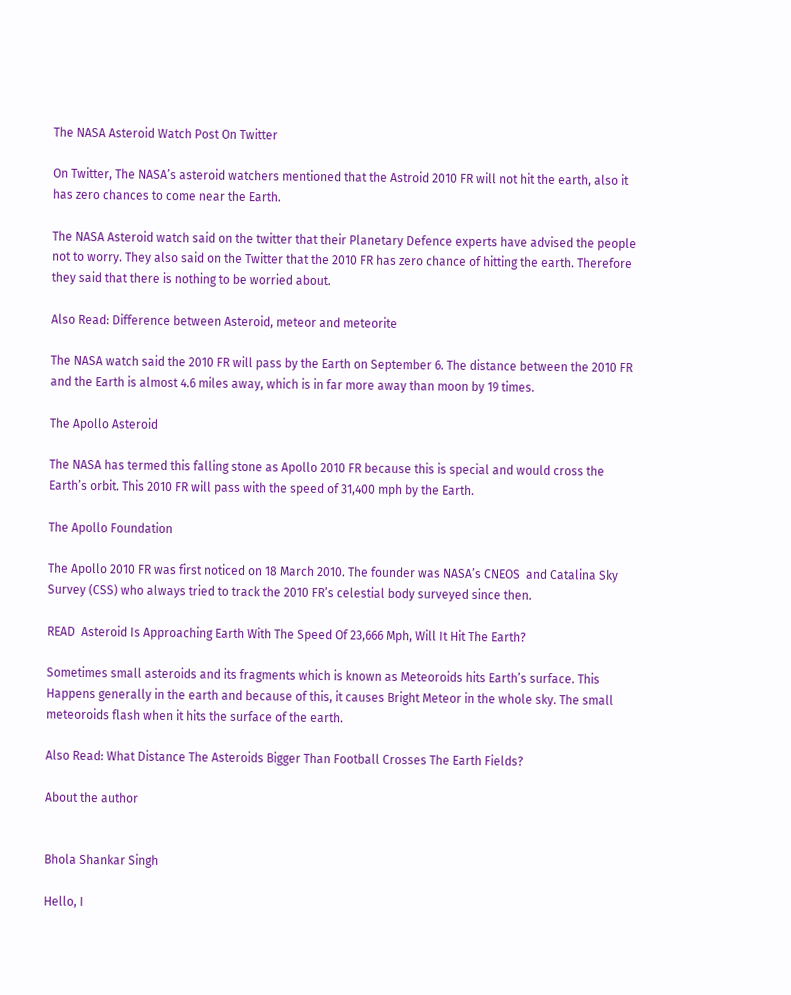The NASA Asteroid Watch Post On Twitter

On Twitter, The NASA’s asteroid watchers mentioned that the Astroid 2010 FR will not hit the earth, also it has zero chances to come near the Earth.

The NASA Asteroid watch said on the twitter that their Planetary Defence experts have advised the people not to worry. They also said on the Twitter that the 2010 FR has zero chance of hitting the earth. Therefore they said that there is nothing to be worried about.

Also Read: Difference between Asteroid, meteor and meteorite

The NASA watch said the 2010 FR will pass by the Earth on September 6. The distance between the 2010 FR and the Earth is almost 4.6 miles away, which is in far more away than moon by 19 times.

The Apollo Asteroid

The NASA has termed this falling stone as Apollo 2010 FR because this is special and would cross the Earth’s orbit. This 2010 FR will pass with the speed of 31,400 mph by the Earth.

The Apollo Foundation

The Apollo 2010 FR was first noticed on 18 March 2010. The founder was NASA’s CNEOS  and Catalina Sky Survey (CSS) who always tried to track the 2010 FR’s celestial body surveyed since then.

READ  Asteroid Is Approaching Earth With The Speed Of 23,666 Mph, Will It Hit The Earth?

Sometimes small asteroids and its fragments which is known as Meteoroids hits Earth’s surface. This Happens generally in the earth and because of this, it causes Bright Meteor in the whole sky. The small meteoroids flash when it hits the surface of the earth.

Also Read: What Distance The Asteroids Bigger Than Football Crosses The Earth Fields?

About the author


Bhola Shankar Singh

Hello, I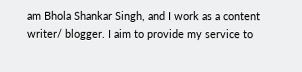am Bhola Shankar Singh, and I work as a content writer/ blogger. I aim to provide my service to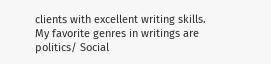clients with excellent writing skills. My favorite genres in writings are politics/ Social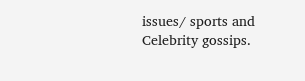issues/ sports and Celebrity gossips.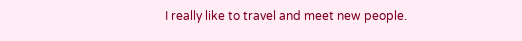I really like to travel and meet new people.